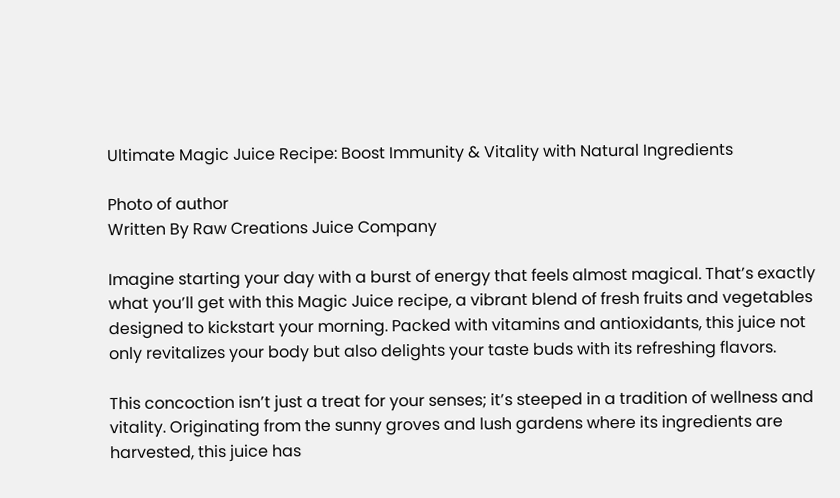Ultimate Magic Juice Recipe: Boost Immunity & Vitality with Natural Ingredients

Photo of author
Written By Raw Creations Juice Company

Imagine starting your day with a burst of energy that feels almost magical. That’s exactly what you’ll get with this Magic Juice recipe, a vibrant blend of fresh fruits and vegetables designed to kickstart your morning. Packed with vitamins and antioxidants, this juice not only revitalizes your body but also delights your taste buds with its refreshing flavors.

This concoction isn’t just a treat for your senses; it’s steeped in a tradition of wellness and vitality. Originating from the sunny groves and lush gardens where its ingredients are harvested, this juice has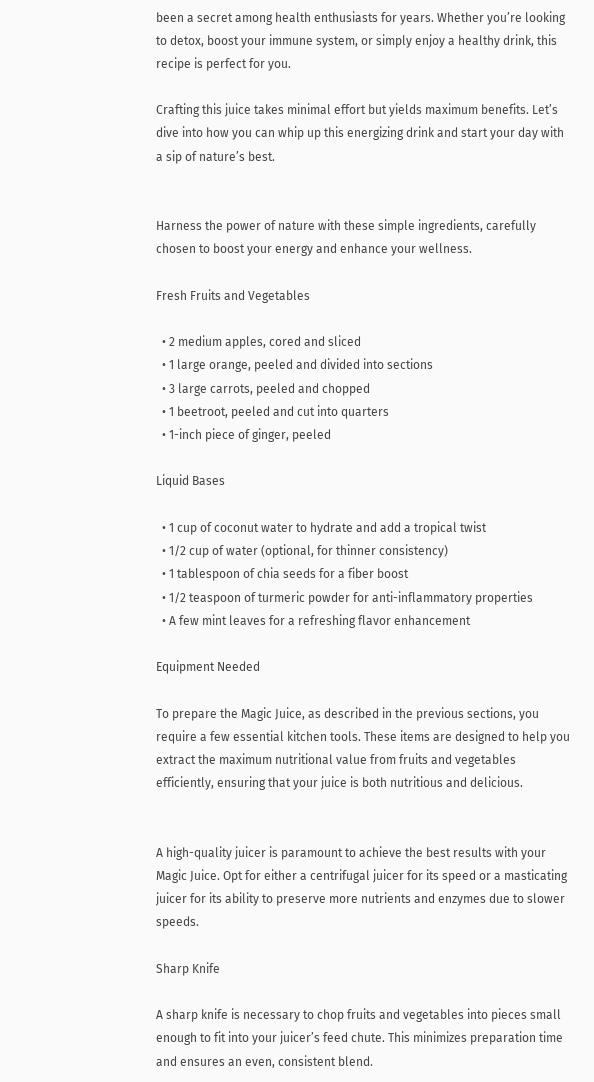been a secret among health enthusiasts for years. Whether you’re looking to detox, boost your immune system, or simply enjoy a healthy drink, this recipe is perfect for you.

Crafting this juice takes minimal effort but yields maximum benefits. Let’s dive into how you can whip up this energizing drink and start your day with a sip of nature’s best.


Harness the power of nature with these simple ingredients, carefully chosen to boost your energy and enhance your wellness.

Fresh Fruits and Vegetables

  • 2 medium apples, cored and sliced
  • 1 large orange, peeled and divided into sections
  • 3 large carrots, peeled and chopped
  • 1 beetroot, peeled and cut into quarters
  • 1-inch piece of ginger, peeled

Liquid Bases

  • 1 cup of coconut water to hydrate and add a tropical twist
  • 1/2 cup of water (optional, for thinner consistency)
  • 1 tablespoon of chia seeds for a fiber boost
  • 1/2 teaspoon of turmeric powder for anti-inflammatory properties
  • A few mint leaves for a refreshing flavor enhancement

Equipment Needed

To prepare the Magic Juice, as described in the previous sections, you require a few essential kitchen tools. These items are designed to help you extract the maximum nutritional value from fruits and vegetables efficiently, ensuring that your juice is both nutritious and delicious.


A high-quality juicer is paramount to achieve the best results with your Magic Juice. Opt for either a centrifugal juicer for its speed or a masticating juicer for its ability to preserve more nutrients and enzymes due to slower speeds.

Sharp Knife

A sharp knife is necessary to chop fruits and vegetables into pieces small enough to fit into your juicer’s feed chute. This minimizes preparation time and ensures an even, consistent blend.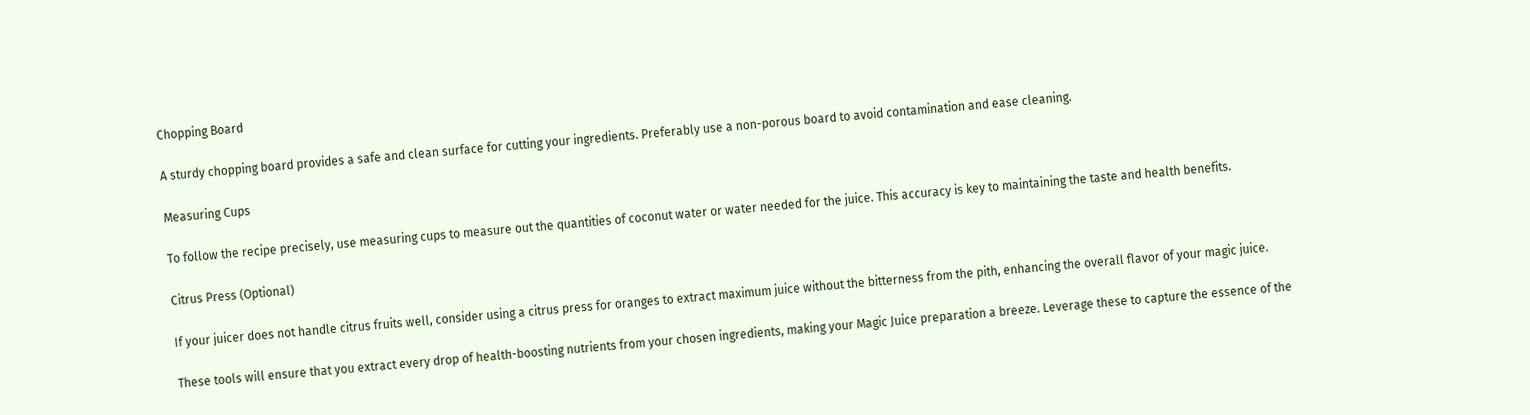Chopping Board

A sturdy chopping board provides a safe and clean surface for cutting your ingredients. Preferably use a non-porous board to avoid contamination and ease cleaning.

Measuring Cups

To follow the recipe precisely, use measuring cups to measure out the quantities of coconut water or water needed for the juice. This accuracy is key to maintaining the taste and health benefits.

Citrus Press (Optional)

If your juicer does not handle citrus fruits well, consider using a citrus press for oranges to extract maximum juice without the bitterness from the pith, enhancing the overall flavor of your magic juice.

These tools will ensure that you extract every drop of health-boosting nutrients from your chosen ingredients, making your Magic Juice preparation a breeze. Leverage these to capture the essence of the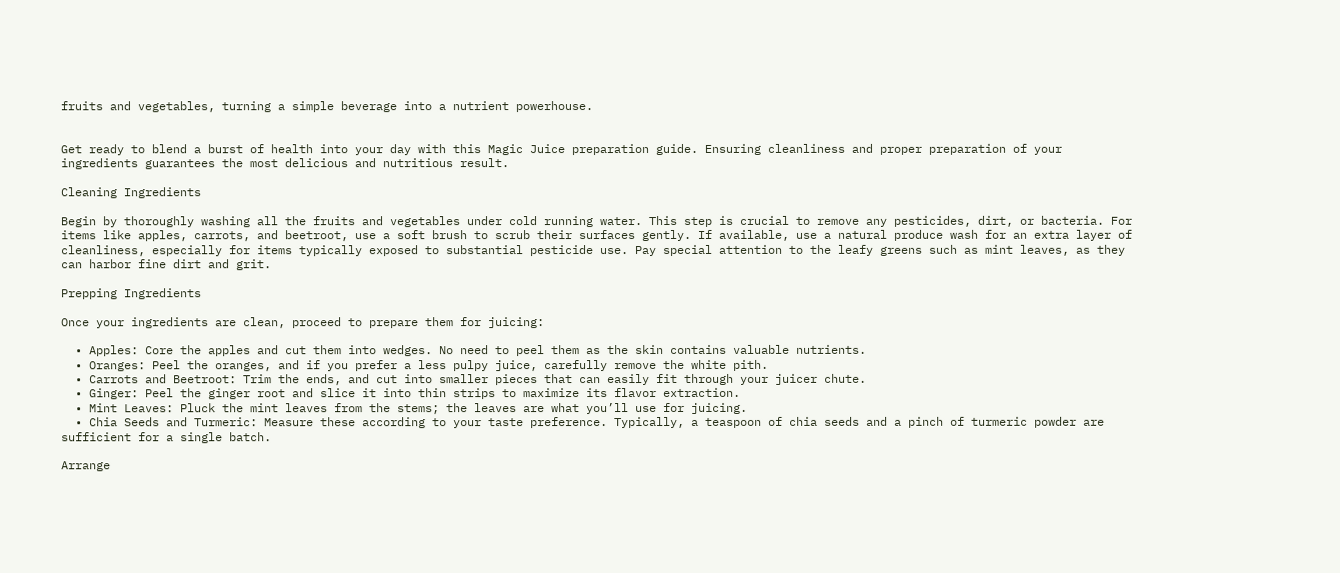fruits and vegetables, turning a simple beverage into a nutrient powerhouse.


Get ready to blend a burst of health into your day with this Magic Juice preparation guide. Ensuring cleanliness and proper preparation of your ingredients guarantees the most delicious and nutritious result.

Cleaning Ingredients

Begin by thoroughly washing all the fruits and vegetables under cold running water. This step is crucial to remove any pesticides, dirt, or bacteria. For items like apples, carrots, and beetroot, use a soft brush to scrub their surfaces gently. If available, use a natural produce wash for an extra layer of cleanliness, especially for items typically exposed to substantial pesticide use. Pay special attention to the leafy greens such as mint leaves, as they can harbor fine dirt and grit.

Prepping Ingredients

Once your ingredients are clean, proceed to prepare them for juicing:

  • Apples: Core the apples and cut them into wedges. No need to peel them as the skin contains valuable nutrients.
  • Oranges: Peel the oranges, and if you prefer a less pulpy juice, carefully remove the white pith.
  • Carrots and Beetroot: Trim the ends, and cut into smaller pieces that can easily fit through your juicer chute.
  • Ginger: Peel the ginger root and slice it into thin strips to maximize its flavor extraction.
  • Mint Leaves: Pluck the mint leaves from the stems; the leaves are what you’ll use for juicing.
  • Chia Seeds and Turmeric: Measure these according to your taste preference. Typically, a teaspoon of chia seeds and a pinch of turmeric powder are sufficient for a single batch.

Arrange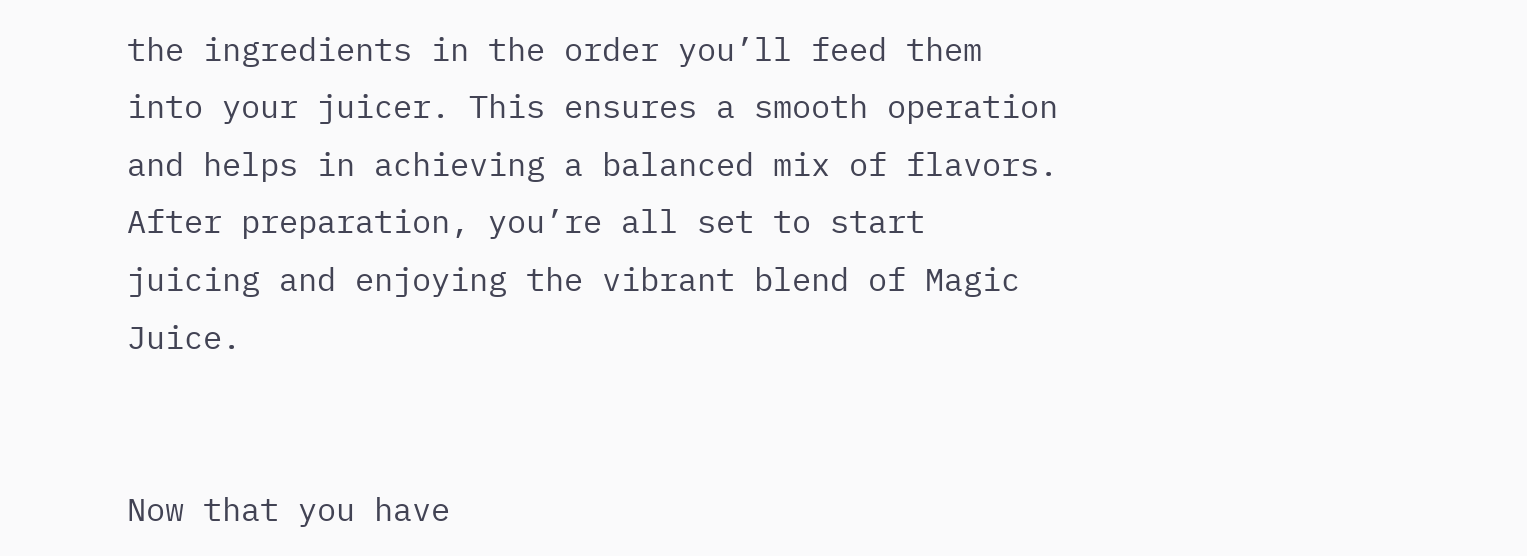the ingredients in the order you’ll feed them into your juicer. This ensures a smooth operation and helps in achieving a balanced mix of flavors. After preparation, you’re all set to start juicing and enjoying the vibrant blend of Magic Juice.


Now that you have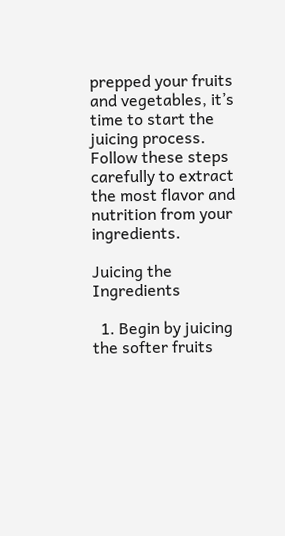prepped your fruits and vegetables, it’s time to start the juicing process. Follow these steps carefully to extract the most flavor and nutrition from your ingredients.

Juicing the Ingredients

  1. Begin by juicing the softer fruits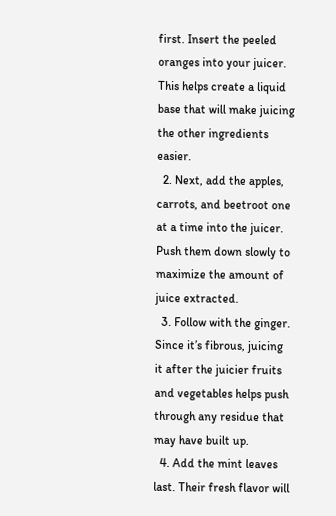first. Insert the peeled oranges into your juicer. This helps create a liquid base that will make juicing the other ingredients easier.
  2. Next, add the apples, carrots, and beetroot one at a time into the juicer. Push them down slowly to maximize the amount of juice extracted.
  3. Follow with the ginger. Since it’s fibrous, juicing it after the juicier fruits and vegetables helps push through any residue that may have built up.
  4. Add the mint leaves last. Their fresh flavor will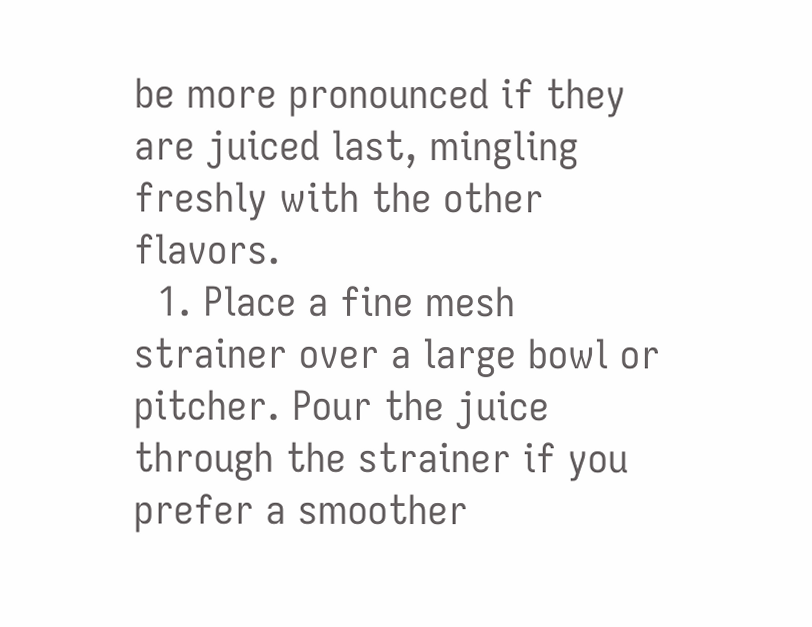be more pronounced if they are juiced last, mingling freshly with the other flavors.
  1. Place a fine mesh strainer over a large bowl or pitcher. Pour the juice through the strainer if you prefer a smoother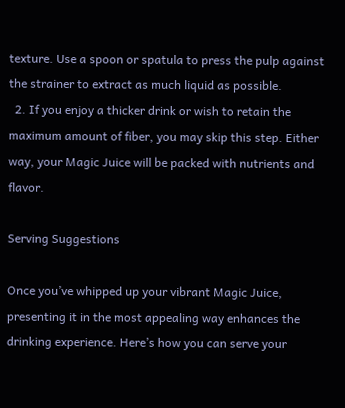texture. Use a spoon or spatula to press the pulp against the strainer to extract as much liquid as possible.
  2. If you enjoy a thicker drink or wish to retain the maximum amount of fiber, you may skip this step. Either way, your Magic Juice will be packed with nutrients and flavor.

Serving Suggestions

Once you’ve whipped up your vibrant Magic Juice, presenting it in the most appealing way enhances the drinking experience. Here’s how you can serve your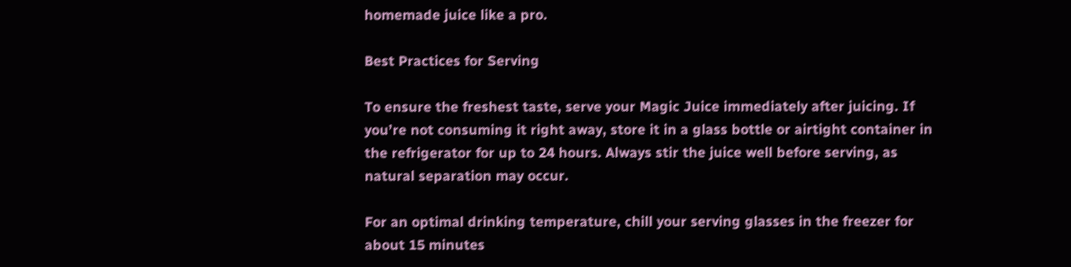homemade juice like a pro.

Best Practices for Serving

To ensure the freshest taste, serve your Magic Juice immediately after juicing. If you’re not consuming it right away, store it in a glass bottle or airtight container in the refrigerator for up to 24 hours. Always stir the juice well before serving, as natural separation may occur.

For an optimal drinking temperature, chill your serving glasses in the freezer for about 15 minutes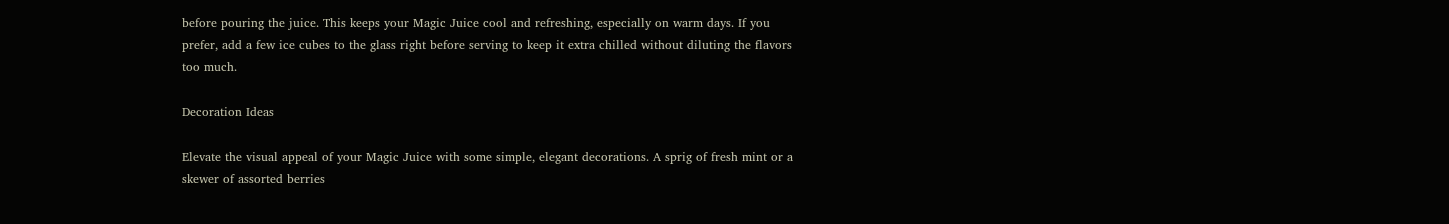before pouring the juice. This keeps your Magic Juice cool and refreshing, especially on warm days. If you prefer, add a few ice cubes to the glass right before serving to keep it extra chilled without diluting the flavors too much.

Decoration Ideas

Elevate the visual appeal of your Magic Juice with some simple, elegant decorations. A sprig of fresh mint or a skewer of assorted berries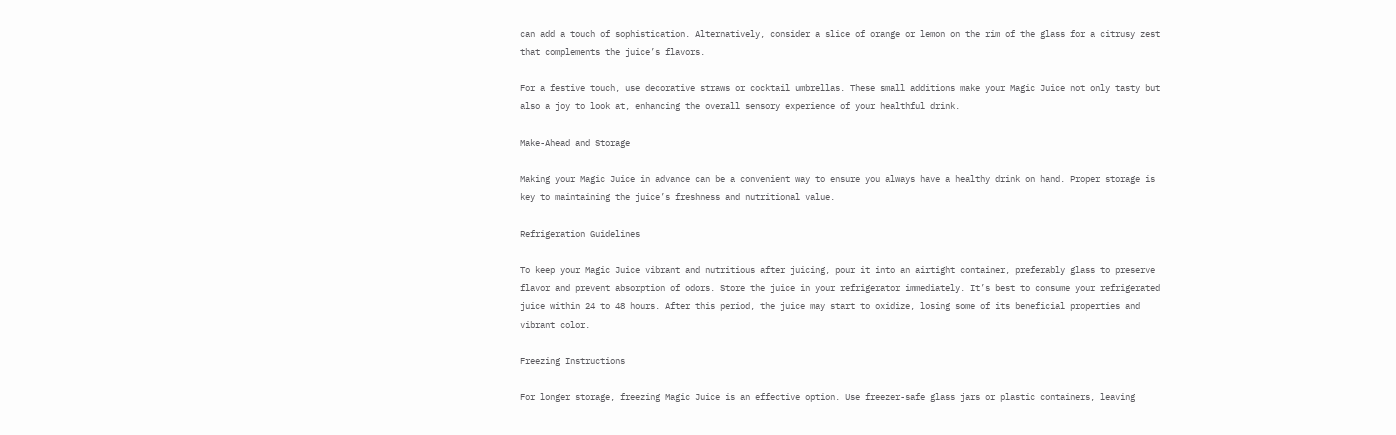can add a touch of sophistication. Alternatively, consider a slice of orange or lemon on the rim of the glass for a citrusy zest that complements the juice’s flavors.

For a festive touch, use decorative straws or cocktail umbrellas. These small additions make your Magic Juice not only tasty but also a joy to look at, enhancing the overall sensory experience of your healthful drink.

Make-Ahead and Storage

Making your Magic Juice in advance can be a convenient way to ensure you always have a healthy drink on hand. Proper storage is key to maintaining the juice’s freshness and nutritional value.

Refrigeration Guidelines

To keep your Magic Juice vibrant and nutritious after juicing, pour it into an airtight container, preferably glass to preserve flavor and prevent absorption of odors. Store the juice in your refrigerator immediately. It’s best to consume your refrigerated juice within 24 to 48 hours. After this period, the juice may start to oxidize, losing some of its beneficial properties and vibrant color.

Freezing Instructions

For longer storage, freezing Magic Juice is an effective option. Use freezer-safe glass jars or plastic containers, leaving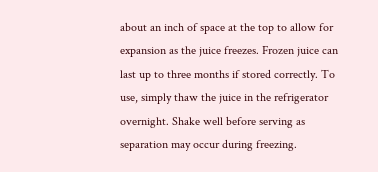about an inch of space at the top to allow for expansion as the juice freezes. Frozen juice can last up to three months if stored correctly. To use, simply thaw the juice in the refrigerator overnight. Shake well before serving as separation may occur during freezing.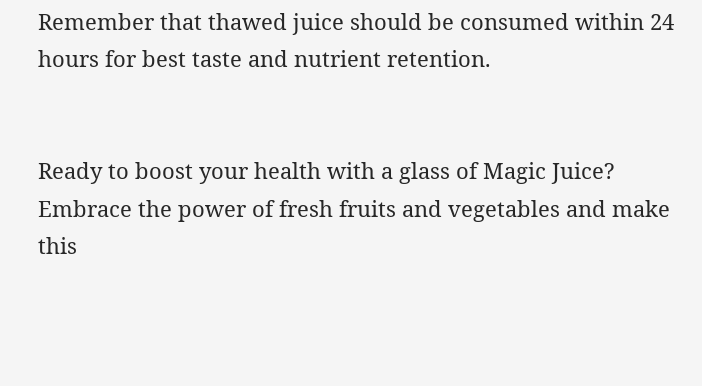Remember that thawed juice should be consumed within 24 hours for best taste and nutrient retention.


Ready to boost your health with a glass of Magic Juice? Embrace the power of fresh fruits and vegetables and make this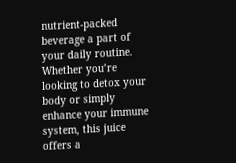nutrient-packed beverage a part of your daily routine. Whether you’re looking to detox your body or simply enhance your immune system, this juice offers a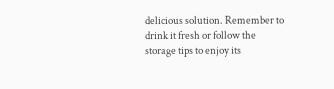delicious solution. Remember to drink it fresh or follow the storage tips to enjoy its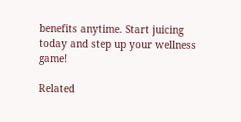benefits anytime. Start juicing today and step up your wellness game!

Related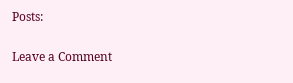Posts:

Leave a Comment